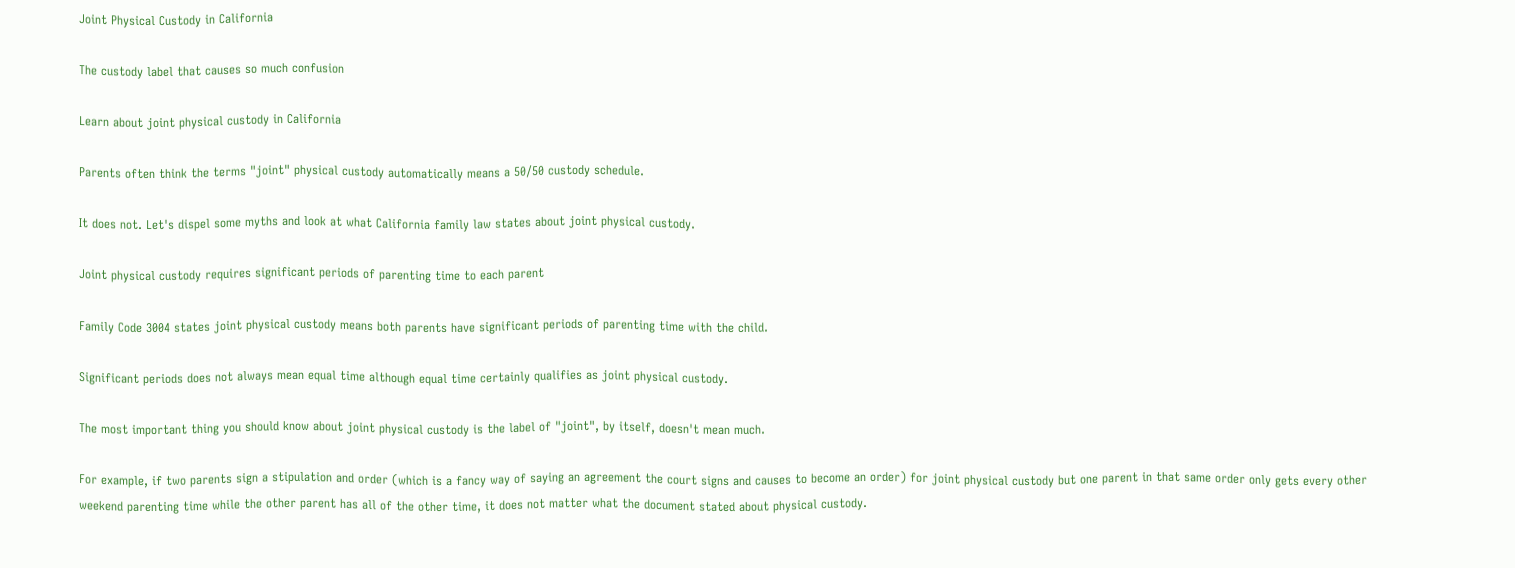Joint Physical Custody in California

The custody label that causes so much confusion

Learn about joint physical custody in California

Parents often think the terms "joint" physical custody automatically means a 50/50 custody schedule.

It does not. Let's dispel some myths and look at what California family law states about joint physical custody.

Joint physical custody requires significant periods of parenting time to each parent

Family Code 3004 states joint physical custody means both parents have significant periods of parenting time with the child.

Significant periods does not always mean equal time although equal time certainly qualifies as joint physical custody.

The most important thing you should know about joint physical custody is the label of "joint", by itself, doesn't mean much.

For example, if two parents sign a stipulation and order (which is a fancy way of saying an agreement the court signs and causes to become an order) for joint physical custody but one parent in that same order only gets every other weekend parenting time while the other parent has all of the other time, it does not matter what the document stated about physical custody.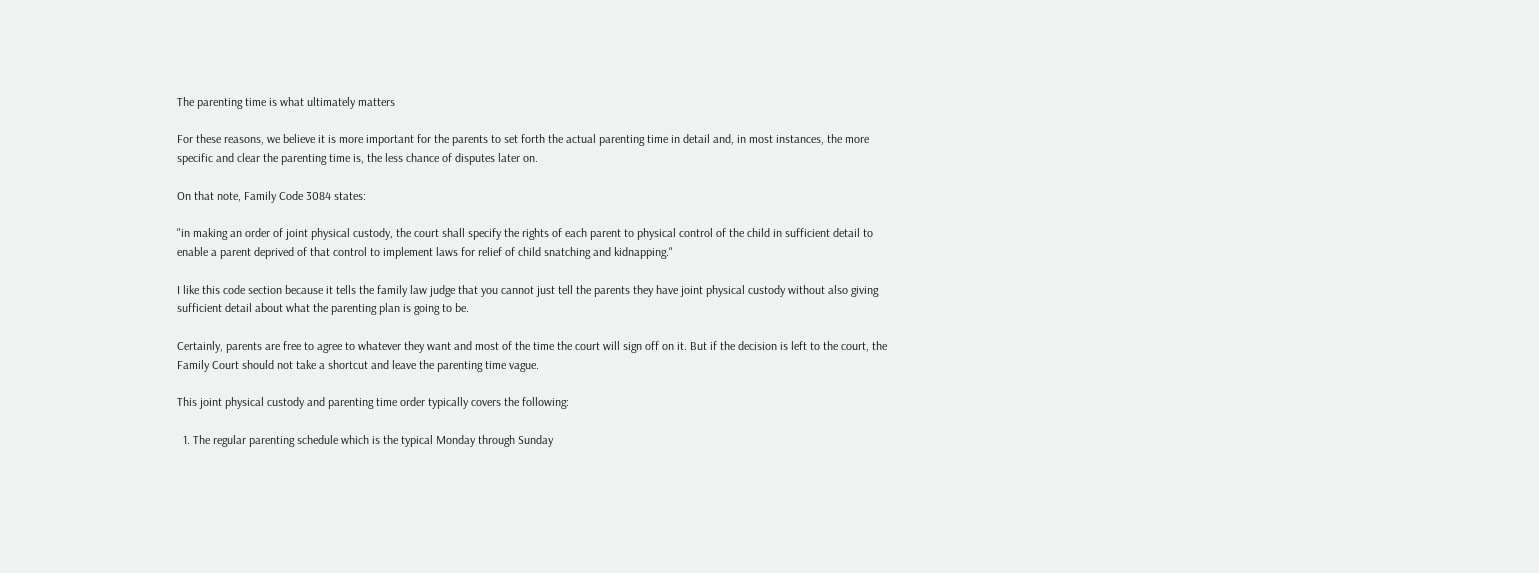The parenting time is what ultimately matters

For these reasons, we believe it is more important for the parents to set forth the actual parenting time in detail and, in most instances, the more specific and clear the parenting time is, the less chance of disputes later on.

On that note, Family Code 3084 states:

"in making an order of joint physical custody, the court shall specify the rights of each parent to physical control of the child in sufficient detail to enable a parent deprived of that control to implement laws for relief of child snatching and kidnapping."

I like this code section because it tells the family law judge that you cannot just tell the parents they have joint physical custody without also giving sufficient detail about what the parenting plan is going to be.

Certainly, parents are free to agree to whatever they want and most of the time the court will sign off on it. But if the decision is left to the court, the Family Court should not take a shortcut and leave the parenting time vague.

This joint physical custody and parenting time order typically covers the following:

  1. The regular parenting schedule which is the typical Monday through Sunday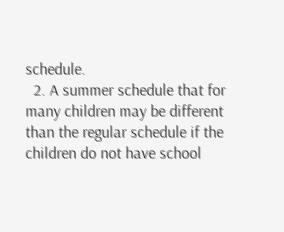schedule.
  2. A summer schedule that for many children may be different than the regular schedule if the children do not have school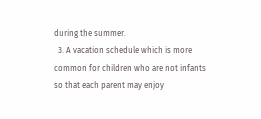during the summer.
  3. A vacation schedule which is more common for children who are not infants so that each parent may enjoy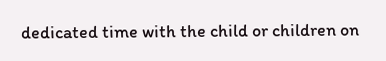dedicated time with the child or children on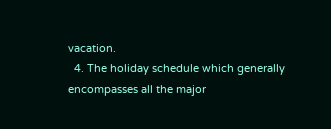vacation.
  4. The holiday schedule which generally encompasses all the major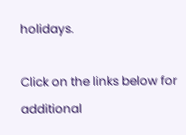holidays.

Click on the links below for additional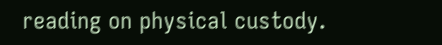reading on physical custody.